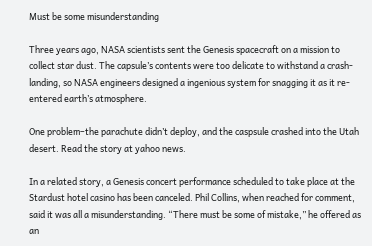Must be some misunderstanding

Three years ago, NASA scientists sent the Genesis spacecraft on a mission to collect star dust. The capsule’s contents were too delicate to withstand a crash-landing, so NASA engineers designed a ingenious system for snagging it as it re-entered earth’s atmosphere.

One problem–the parachute didn’t deploy, and the caspsule crashed into the Utah desert. Read the story at yahoo news.

In a related story, a Genesis concert performance scheduled to take place at the Stardust hotel casino has been canceled. Phil Collins, when reached for comment, said it was all a misunderstanding. “There must be some of mistake,” he offered as an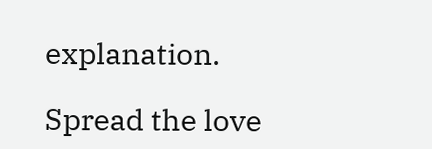explanation.

Spread the love